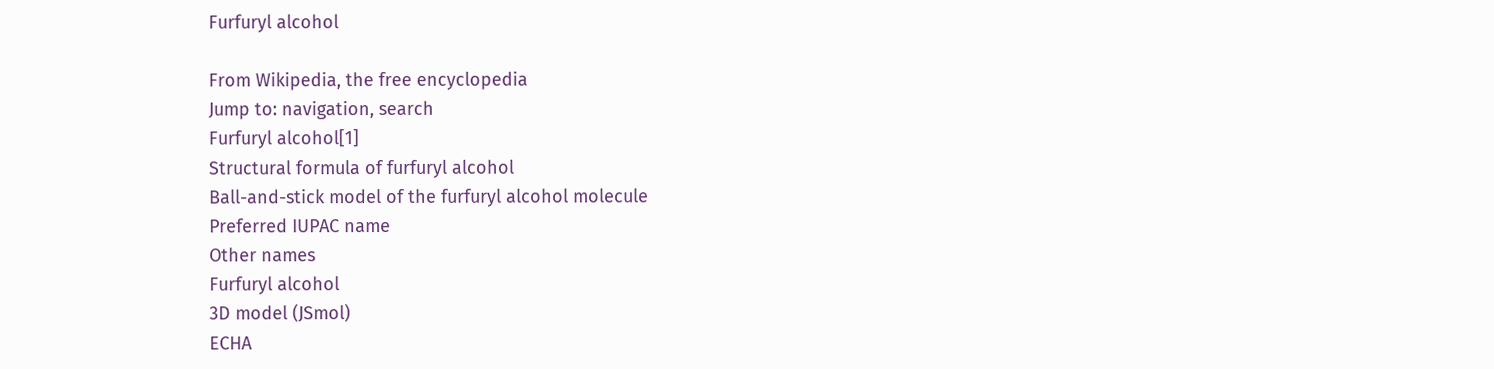Furfuryl alcohol

From Wikipedia, the free encyclopedia
Jump to: navigation, search
Furfuryl alcohol[1]
Structural formula of furfuryl alcohol
Ball-and-stick model of the furfuryl alcohol molecule
Preferred IUPAC name
Other names
Furfuryl alcohol
3D model (JSmol)
ECHA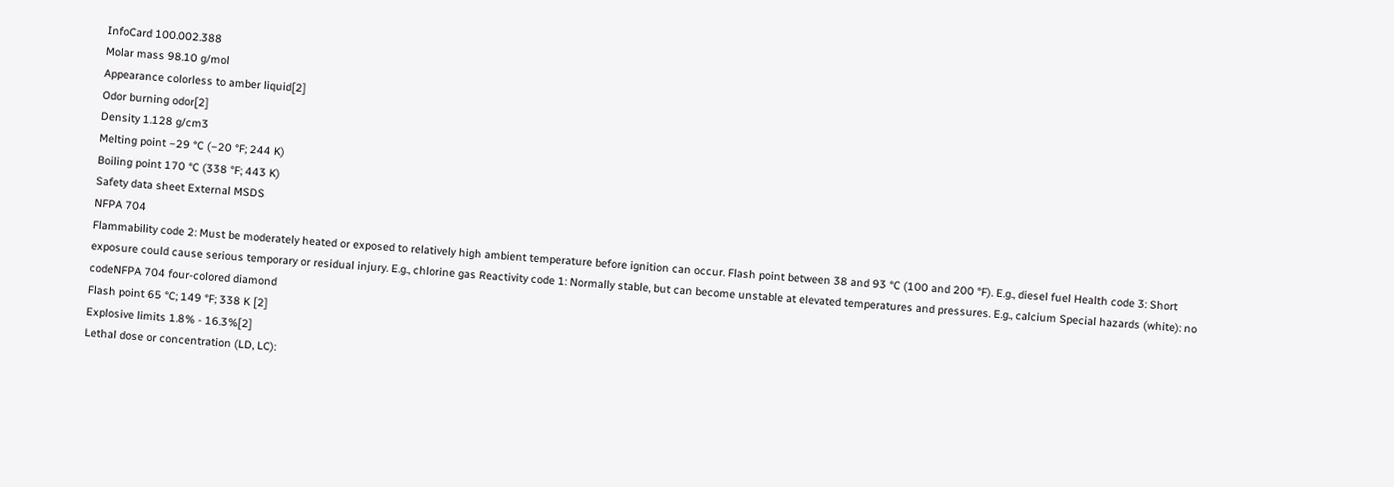InfoCard 100.002.388
Molar mass 98.10 g/mol
Appearance colorless to amber liquid[2]
Odor burning odor[2]
Density 1.128 g/cm3
Melting point −29 °C (−20 °F; 244 K)
Boiling point 170 °C (338 °F; 443 K)
Safety data sheet External MSDS
NFPA 704
Flammability code 2: Must be moderately heated or exposed to relatively high ambient temperature before ignition can occur. Flash point between 38 and 93 °C (100 and 200 °F). E.g., diesel fuel Health code 3: Short exposure could cause serious temporary or residual injury. E.g., chlorine gas Reactivity code 1: Normally stable, but can become unstable at elevated temperatures and pressures. E.g., calcium Special hazards (white): no codeNFPA 704 four-colored diamond
Flash point 65 °C; 149 °F; 338 K [2]
Explosive limits 1.8% - 16.3%[2]
Lethal dose or concentration (LD, LC):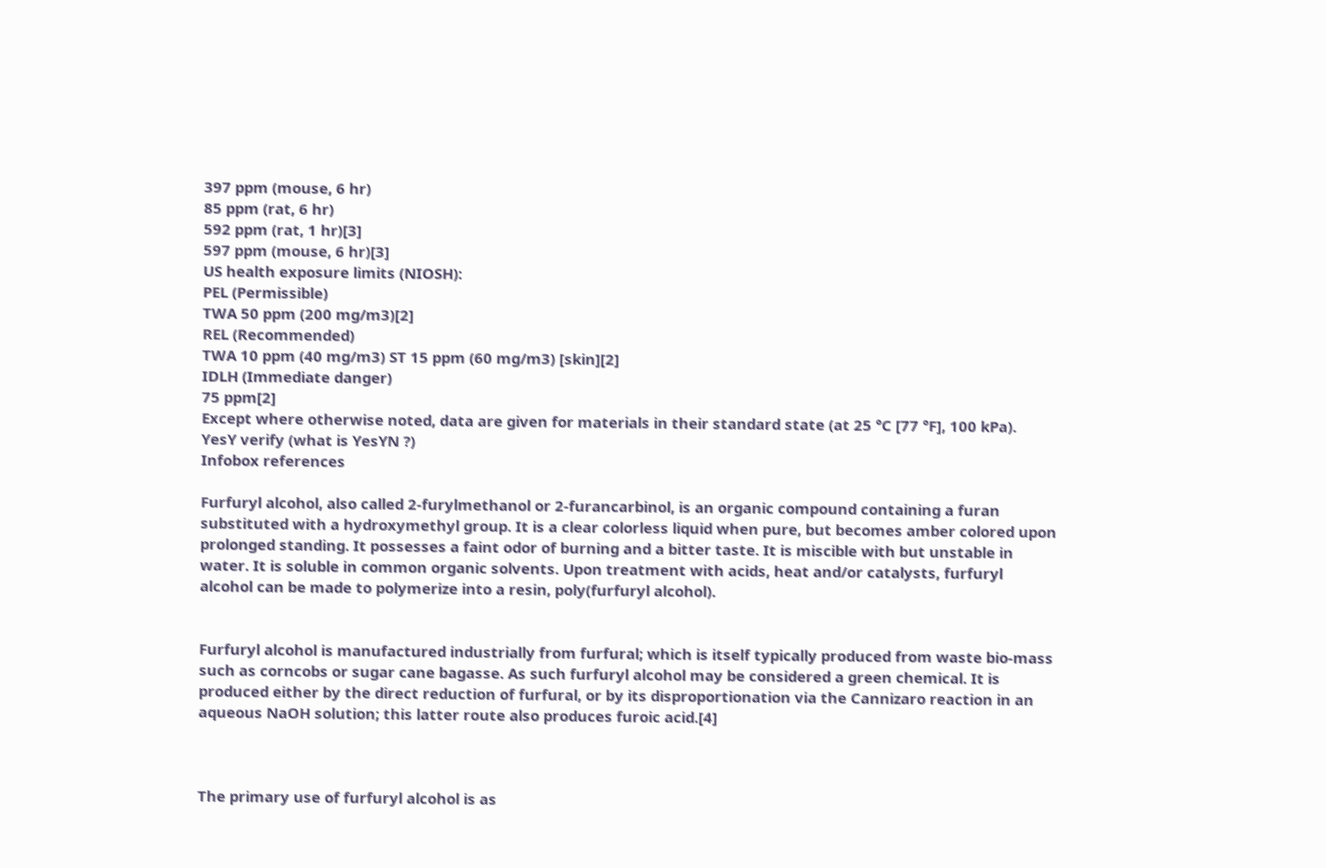397 ppm (mouse, 6 hr)
85 ppm (rat, 6 hr)
592 ppm (rat, 1 hr)[3]
597 ppm (mouse, 6 hr)[3]
US health exposure limits (NIOSH):
PEL (Permissible)
TWA 50 ppm (200 mg/m3)[2]
REL (Recommended)
TWA 10 ppm (40 mg/m3) ST 15 ppm (60 mg/m3) [skin][2]
IDLH (Immediate danger)
75 ppm[2]
Except where otherwise noted, data are given for materials in their standard state (at 25 °C [77 °F], 100 kPa).
YesY verify (what is YesYN ?)
Infobox references

Furfuryl alcohol, also called 2-furylmethanol or 2-furancarbinol, is an organic compound containing a furan substituted with a hydroxymethyl group. It is a clear colorless liquid when pure, but becomes amber colored upon prolonged standing. It possesses a faint odor of burning and a bitter taste. It is miscible with but unstable in water. It is soluble in common organic solvents. Upon treatment with acids, heat and/or catalysts, furfuryl alcohol can be made to polymerize into a resin, poly(furfuryl alcohol).


Furfuryl alcohol is manufactured industrially from furfural; which is itself typically produced from waste bio-mass such as corncobs or sugar cane bagasse. As such furfuryl alcohol may be considered a green chemical. It is produced either by the direct reduction of furfural, or by its disproportionation via the Cannizaro reaction in an aqueous NaOH solution; this latter route also produces furoic acid.[4]



The primary use of furfuryl alcohol is as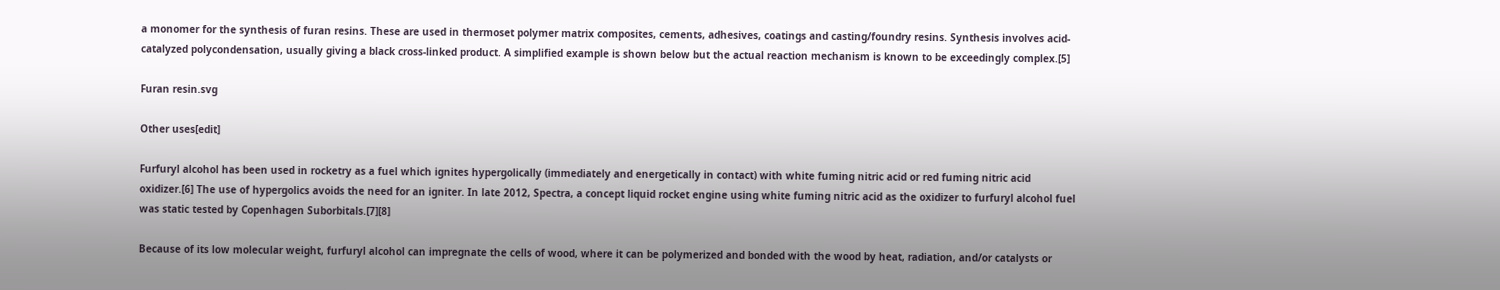a monomer for the synthesis of furan resins. These are used in thermoset polymer matrix composites, cements, adhesives, coatings and casting/foundry resins. Synthesis involves acid-catalyzed polycondensation, usually giving a black cross-linked product. A simplified example is shown below but the actual reaction mechanism is known to be exceedingly complex.[5]

Furan resin.svg

Other uses[edit]

Furfuryl alcohol has been used in rocketry as a fuel which ignites hypergolically (immediately and energetically in contact) with white fuming nitric acid or red fuming nitric acid oxidizer.[6] The use of hypergolics avoids the need for an igniter. In late 2012, Spectra, a concept liquid rocket engine using white fuming nitric acid as the oxidizer to furfuryl alcohol fuel was static tested by Copenhagen Suborbitals.[7][8]

Because of its low molecular weight, furfuryl alcohol can impregnate the cells of wood, where it can be polymerized and bonded with the wood by heat, radiation, and/or catalysts or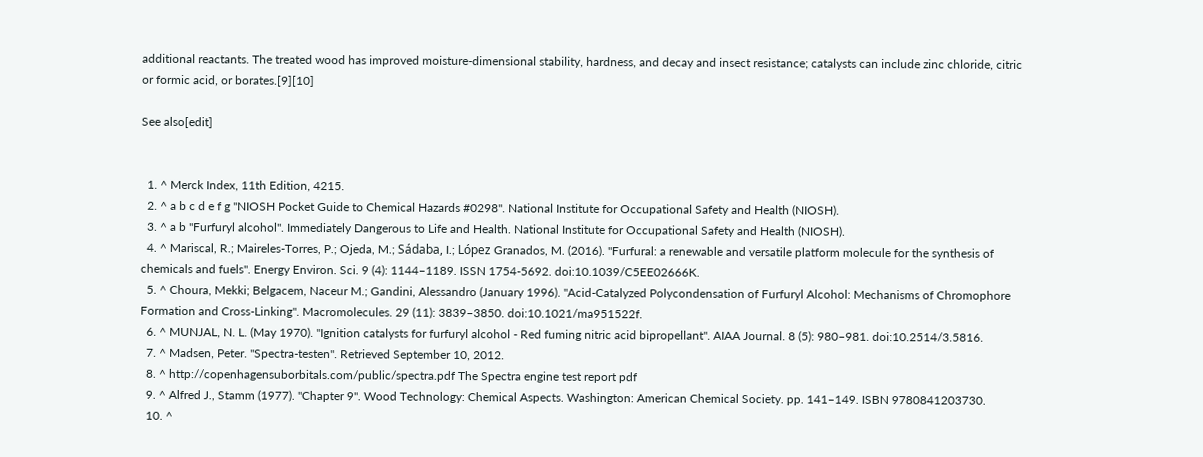additional reactants. The treated wood has improved moisture-dimensional stability, hardness, and decay and insect resistance; catalysts can include zinc chloride, citric or formic acid, or borates.[9][10]

See also[edit]


  1. ^ Merck Index, 11th Edition, 4215.
  2. ^ a b c d e f g "NIOSH Pocket Guide to Chemical Hazards #0298". National Institute for Occupational Safety and Health (NIOSH).
  3. ^ a b "Furfuryl alcohol". Immediately Dangerous to Life and Health. National Institute for Occupational Safety and Health (NIOSH).
  4. ^ Mariscal, R.; Maireles-Torres, P.; Ojeda, M.; Sádaba, I.; López Granados, M. (2016). "Furfural: a renewable and versatile platform molecule for the synthesis of chemicals and fuels". Energy Environ. Sci. 9 (4): 1144–1189. ISSN 1754-5692. doi:10.1039/C5EE02666K.
  5. ^ Choura, Mekki; Belgacem, Naceur M.; Gandini, Alessandro (January 1996). "Acid-Catalyzed Polycondensation of Furfuryl Alcohol: Mechanisms of Chromophore Formation and Cross-Linking". Macromolecules. 29 (11): 3839–3850. doi:10.1021/ma951522f.
  6. ^ MUNJAL, N. L. (May 1970). "Ignition catalysts for furfuryl alcohol - Red fuming nitric acid bipropellant". AIAA Journal. 8 (5): 980–981. doi:10.2514/3.5816.
  7. ^ Madsen, Peter. "Spectra-testen". Retrieved September 10, 2012.
  8. ^ http://copenhagensuborbitals.com/public/spectra.pdf The Spectra engine test report pdf
  9. ^ Alfred J., Stamm (1977). "Chapter 9". Wood Technology: Chemical Aspects. Washington: American Chemical Society. pp. 141–149. ISBN 9780841203730.
  10. ^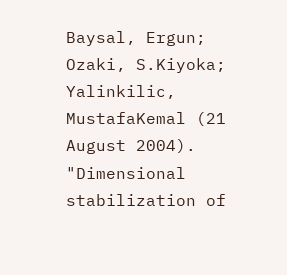Baysal, Ergun; Ozaki, S.Kiyoka; Yalinkilic, MustafaKemal (21 August 2004). "Dimensional stabilization of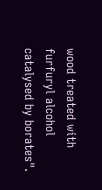wood treated with furfuryl alcohol catalysed by borates".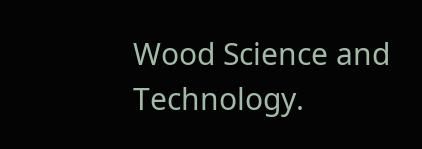Wood Science and Technology.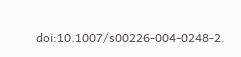doi:10.1007/s00226-004-0248-2.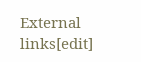External links[edit]